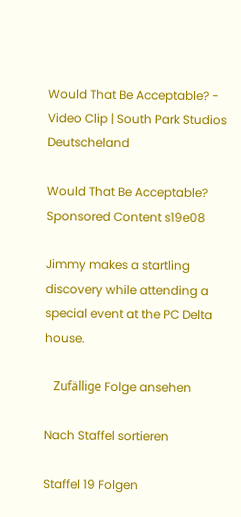Would That Be Acceptable? - Video Clip | South Park Studios Deutscheland

Would That Be Acceptable?
Sponsored Content s19e08

Jimmy makes a startling discovery while attending a special event at the PC Delta house.

   Zufällige Folge ansehen

Nach Staffel sortieren

Staffel 19 Folgen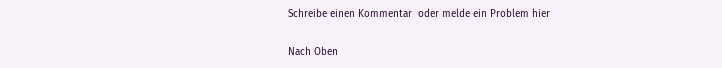Schreibe einen Kommentar  oder melde ein Problem hier

Nach Oben